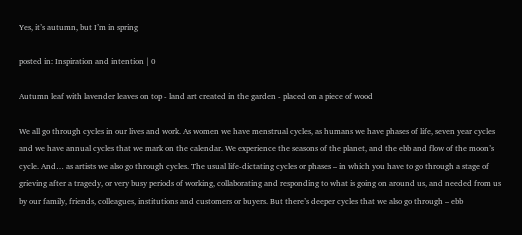Yes, it’s autumn, but I’m in spring

posted in: Inspiration and intention | 0

Autumn leaf with lavender leaves on top - land art created in the garden - placed on a piece of wood

We all go through cycles in our lives and work. As women we have menstrual cycles, as humans we have phases of life, seven year cycles and we have annual cycles that we mark on the calendar. We experience the seasons of the planet, and the ebb and flow of the moon’s cycle. And… as artists we also go through cycles. The usual life-dictating cycles or phases – in which you have to go through a stage of grieving after a tragedy, or very busy periods of working, collaborating and responding to what is going on around us, and needed from us by our family, friends, colleagues, institutions and customers or buyers. But there’s deeper cycles that we also go through – ebb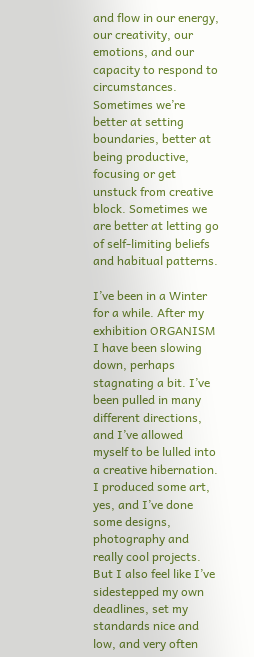and flow in our energy, our creativity, our emotions, and our capacity to respond to circumstances. Sometimes we’re better at setting boundaries, better at being productive, focusing or get unstuck from creative block. Sometimes we are better at letting go of self-limiting beliefs and habitual patterns.

I’ve been in a Winter for a while. After my exhibition ORGANISM I have been slowing down, perhaps stagnating a bit. I’ve been pulled in many different directions, and I’ve allowed myself to be lulled into a creative hibernation. I produced some art, yes, and I’ve done some designs, photography and really cool projects. But I also feel like I’ve sidestepped my own deadlines, set my standards nice and low, and very often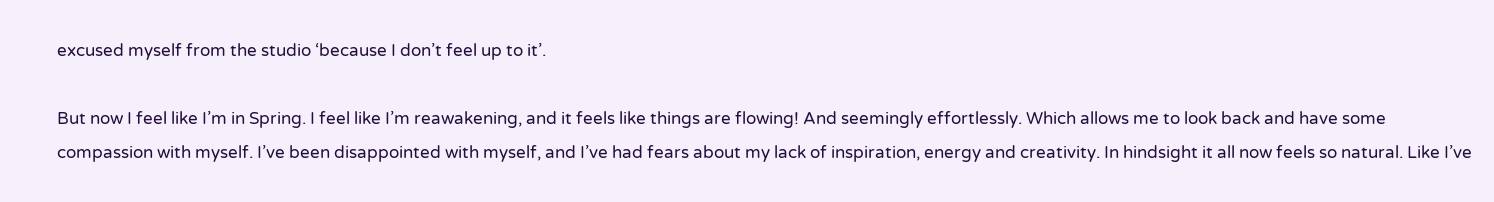excused myself from the studio ‘because I don’t feel up to it’.

But now I feel like I’m in Spring. I feel like I’m reawakening, and it feels like things are flowing! And seemingly effortlessly. Which allows me to look back and have some compassion with myself. I’ve been disappointed with myself, and I’ve had fears about my lack of inspiration, energy and creativity. In hindsight it all now feels so natural. Like I’ve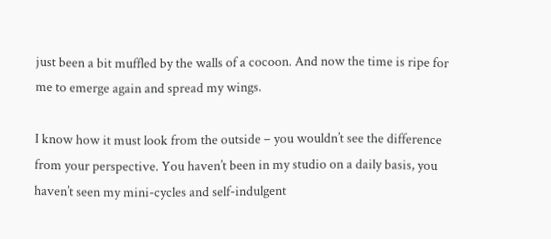just been a bit muffled by the walls of a cocoon. And now the time is ripe for me to emerge again and spread my wings.

I know how it must look from the outside – you wouldn’t see the difference from your perspective. You haven’t been in my studio on a daily basis, you haven’t seen my mini-cycles and self-indulgent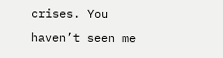crises. You haven’t seen me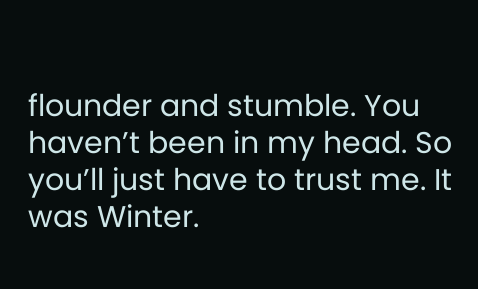flounder and stumble. You haven’t been in my head. So you’ll just have to trust me. It was Winter.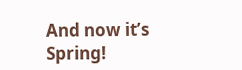And now it’s Spring!